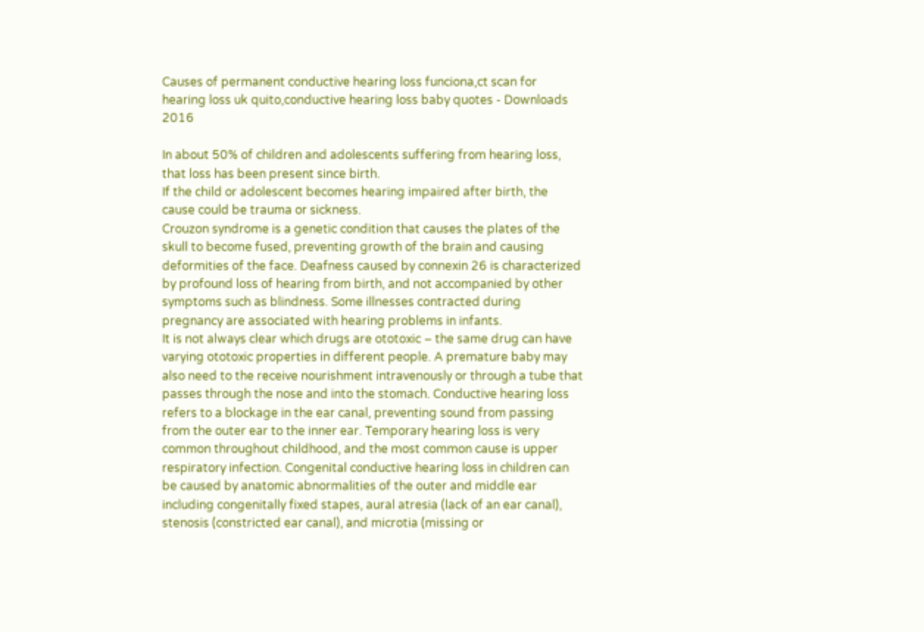Causes of permanent conductive hearing loss funciona,ct scan for hearing loss uk quito,conductive hearing loss baby quotes - Downloads 2016

In about 50% of children and adolescents suffering from hearing loss, that loss has been present since birth.
If the child or adolescent becomes hearing impaired after birth, the cause could be trauma or sickness.
Crouzon syndrome is a genetic condition that causes the plates of the skull to become fused, preventing growth of the brain and causing deformities of the face. Deafness caused by connexin 26 is characterized by profound loss of hearing from birth, and not accompanied by other symptoms such as blindness. Some illnesses contracted during pregnancy are associated with hearing problems in infants.
It is not always clear which drugs are ototoxic – the same drug can have varying ototoxic properties in different people. A premature baby may also need to the receive nourishment intravenously or through a tube that passes through the nose and into the stomach. Conductive hearing loss refers to a blockage in the ear canal, preventing sound from passing from the outer ear to the inner ear. Temporary hearing loss is very common throughout childhood, and the most common cause is upper respiratory infection. Congenital conductive hearing loss in children can be caused by anatomic abnormalities of the outer and middle ear including congenitally fixed stapes, aural atresia (lack of an ear canal), stenosis (constricted ear canal), and microtia (missing or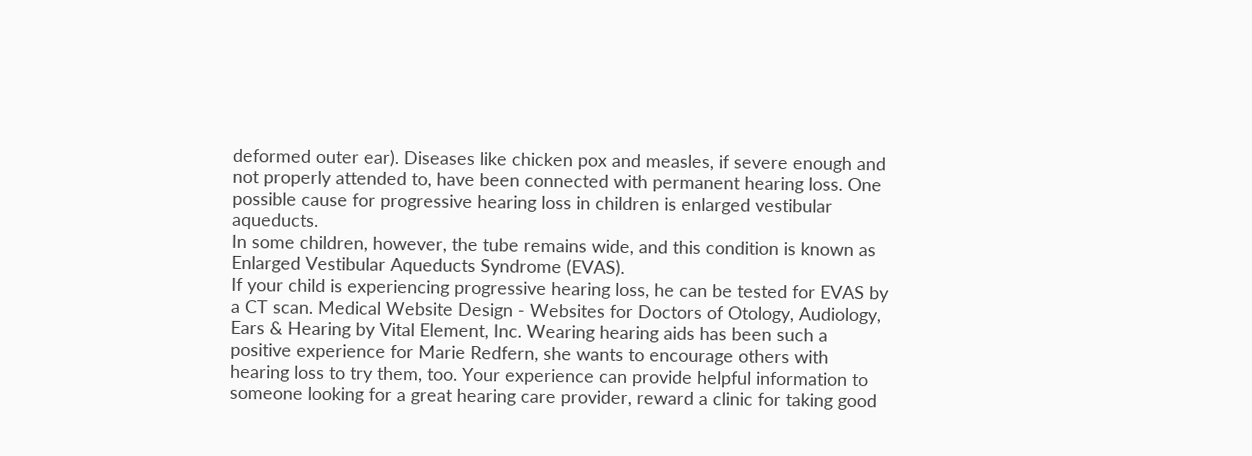deformed outer ear). Diseases like chicken pox and measles, if severe enough and not properly attended to, have been connected with permanent hearing loss. One possible cause for progressive hearing loss in children is enlarged vestibular aqueducts.
In some children, however, the tube remains wide, and this condition is known as Enlarged Vestibular Aqueducts Syndrome (EVAS).
If your child is experiencing progressive hearing loss, he can be tested for EVAS by a CT scan. Medical Website Design - Websites for Doctors of Otology, Audiology, Ears & Hearing by Vital Element, Inc. Wearing hearing aids has been such a positive experience for Marie Redfern, she wants to encourage others with hearing loss to try them, too. Your experience can provide helpful information to someone looking for a great hearing care provider, reward a clinic for taking good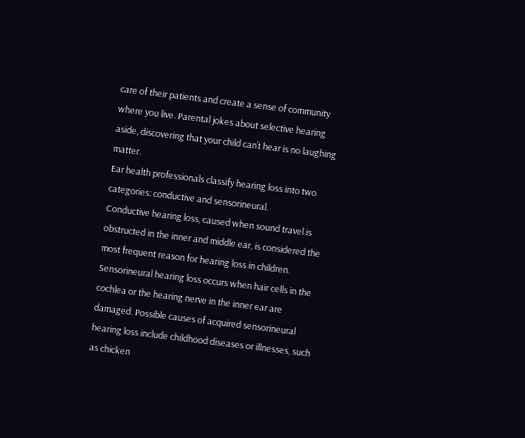care of their patients and create a sense of community where you live. Parental jokes about selective hearing aside, discovering that your child can’t hear is no laughing matter.
Ear health professionals classify hearing loss into two categories: conductive and sensorineural.
Conductive hearing loss, caused when sound travel is obstructed in the inner and middle ear, is considered the most frequent reason for hearing loss in children. Sensorineural hearing loss occurs when hair cells in the cochlea or the hearing nerve in the inner ear are damaged. Possible causes of acquired sensorineural hearing loss include childhood diseases or illnesses, such as chicken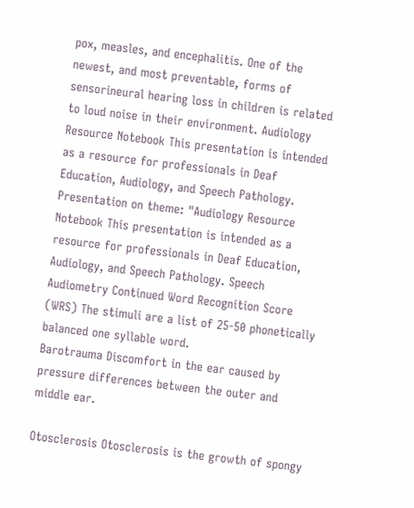pox, measles, and encephalitis. One of the newest, and most preventable, forms of sensorineural hearing loss in children is related to loud noise in their environment. Audiology Resource Notebook This presentation is intended as a resource for professionals in Deaf Education, Audiology, and Speech Pathology. Presentation on theme: "Audiology Resource Notebook This presentation is intended as a resource for professionals in Deaf Education, Audiology, and Speech Pathology. Speech Audiometry Continued Word Recognition Score (WRS) The stimuli are a list of 25-50 phonetically balanced one syllable word.
Barotrauma Discomfort in the ear caused by pressure differences between the outer and middle ear.

Otosclerosis Otosclerosis is the growth of spongy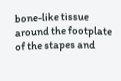bone-like tissue around the footplate of the stapes and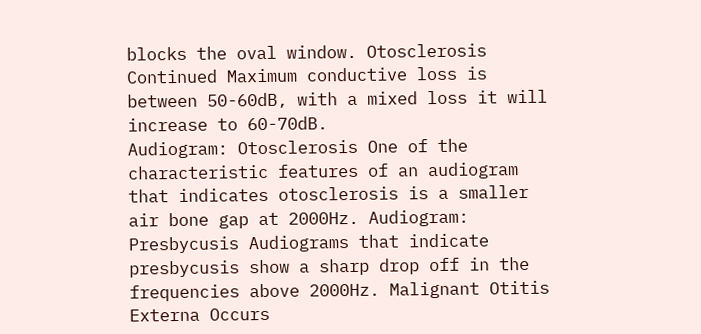blocks the oval window. Otosclerosis Continued Maximum conductive loss is between 50-60dB, with a mixed loss it will increase to 60-70dB.
Audiogram: Otosclerosis One of the characteristic features of an audiogram that indicates otosclerosis is a smaller air bone gap at 2000Hz. Audiogram: Presbycusis Audiograms that indicate presbycusis show a sharp drop off in the frequencies above 2000Hz. Malignant Otitis Externa Occurs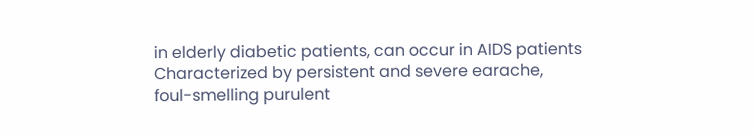in elderly diabetic patients, can occur in AIDS patients Characterized by persistent and severe earache, foul-smelling purulent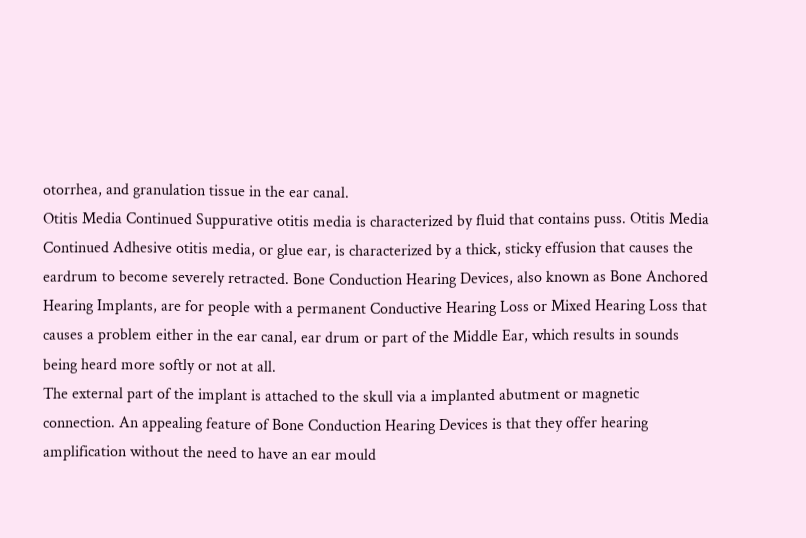otorrhea, and granulation tissue in the ear canal.
Otitis Media Continued Suppurative otitis media is characterized by fluid that contains puss. Otitis Media Continued Adhesive otitis media, or glue ear, is characterized by a thick, sticky effusion that causes the eardrum to become severely retracted. Bone Conduction Hearing Devices, also known as Bone Anchored Hearing Implants, are for people with a permanent Conductive Hearing Loss or Mixed Hearing Loss that causes a problem either in the ear canal, ear drum or part of the Middle Ear, which results in sounds being heard more softly or not at all.
The external part of the implant is attached to the skull via a implanted abutment or magnetic connection. An appealing feature of Bone Conduction Hearing Devices is that they offer hearing amplification without the need to have an ear mould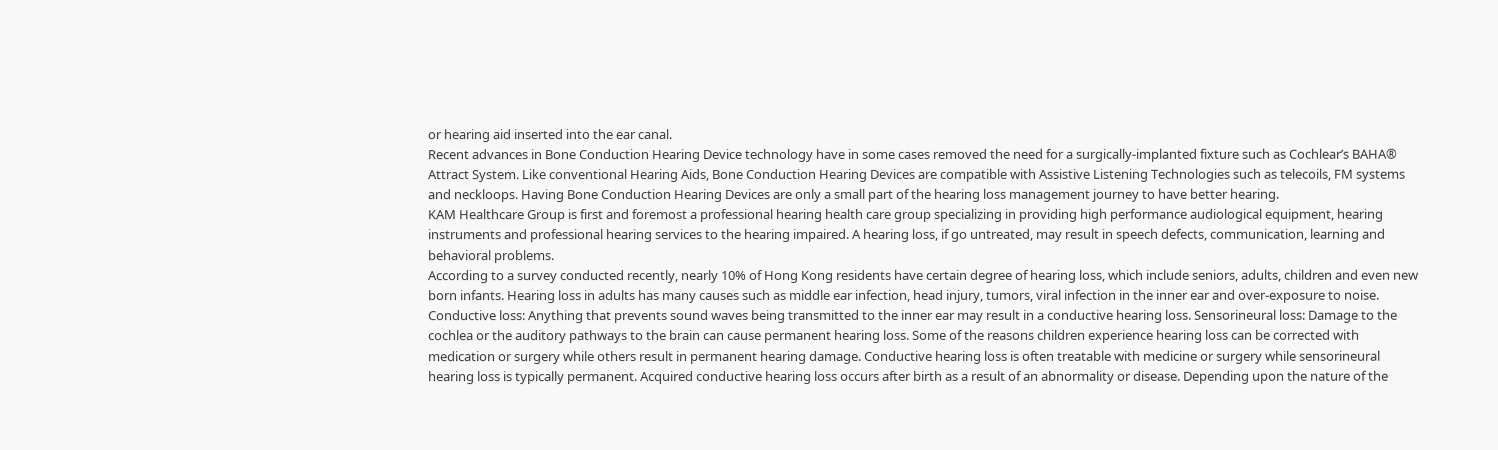or hearing aid inserted into the ear canal.
Recent advances in Bone Conduction Hearing Device technology have in some cases removed the need for a surgically-implanted fixture such as Cochlear’s BAHA® Attract System. Like conventional Hearing Aids, Bone Conduction Hearing Devices are compatible with Assistive Listening Technologies such as telecoils, FM systems and neckloops. Having Bone Conduction Hearing Devices are only a small part of the hearing loss management journey to have better hearing.
KAM Healthcare Group is first and foremost a professional hearing health care group specializing in providing high performance audiological equipment, hearing instruments and professional hearing services to the hearing impaired. A hearing loss, if go untreated, may result in speech defects, communication, learning and behavioral problems.
According to a survey conducted recently, nearly 10% of Hong Kong residents have certain degree of hearing loss, which include seniors, adults, children and even new born infants. Hearing loss in adults has many causes such as middle ear infection, head injury, tumors, viral infection in the inner ear and over-exposure to noise. Conductive loss: Anything that prevents sound waves being transmitted to the inner ear may result in a conductive hearing loss. Sensorineural loss: Damage to the cochlea or the auditory pathways to the brain can cause permanent hearing loss. Some of the reasons children experience hearing loss can be corrected with medication or surgery while others result in permanent hearing damage. Conductive hearing loss is often treatable with medicine or surgery while sensorineural hearing loss is typically permanent. Acquired conductive hearing loss occurs after birth as a result of an abnormality or disease. Depending upon the nature of the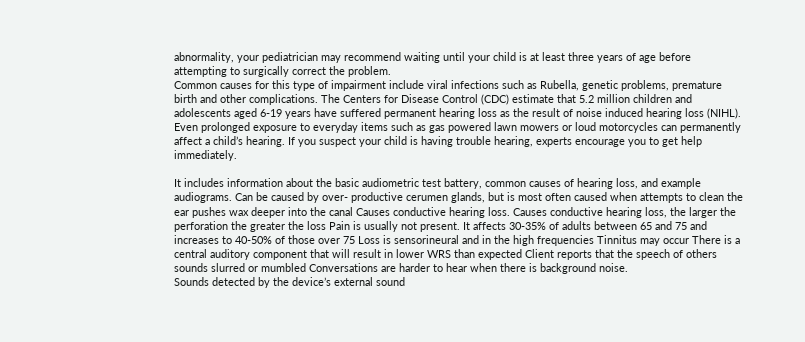abnormality, your pediatrician may recommend waiting until your child is at least three years of age before attempting to surgically correct the problem.
Common causes for this type of impairment include viral infections such as Rubella, genetic problems, premature birth and other complications. The Centers for Disease Control (CDC) estimate that 5.2 million children and adolescents aged 6-19 years have suffered permanent hearing loss as the result of noise induced hearing loss (NIHL). Even prolonged exposure to everyday items such as gas powered lawn mowers or loud motorcycles can permanently affect a child’s hearing. If you suspect your child is having trouble hearing, experts encourage you to get help immediately.

It includes information about the basic audiometric test battery, common causes of hearing loss, and example audiograms. Can be caused by over- productive cerumen glands, but is most often caused when attempts to clean the ear pushes wax deeper into the canal Causes conductive hearing loss. Causes conductive hearing loss, the larger the perforation the greater the loss Pain is usually not present. It affects 30-35% of adults between 65 and 75 and increases to 40-50% of those over 75 Loss is sensorineural and in the high frequencies Tinnitus may occur There is a central auditory component that will result in lower WRS than expected Client reports that the speech of others sounds slurred or mumbled Conversations are harder to hear when there is background noise.
Sounds detected by the device’s external sound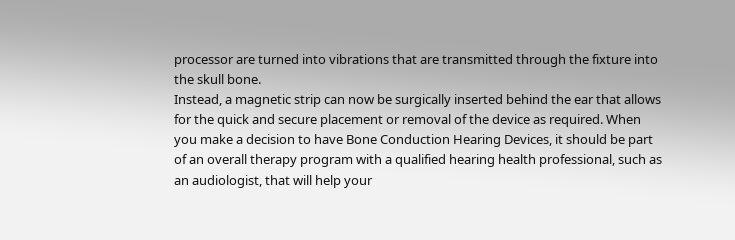processor are turned into vibrations that are transmitted through the fixture into the skull bone.
Instead, a magnetic strip can now be surgically inserted behind the ear that allows for the quick and secure placement or removal of the device as required. When you make a decision to have Bone Conduction Hearing Devices, it should be part of an overall therapy program with a qualified hearing health professional, such as an audiologist, that will help your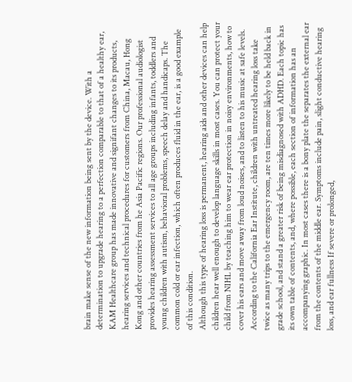brain make sense of the new information being sent by the device. With a determination to upgrade hearing to a perfection comparable to that of a healthy ear, KAM Healthcare group has made innovative and signifant changes to its products, hearing services and technical procedures for customers from China, Macau, Hong Kong and other countries from he Asia Pacific regions. Our professional audiologist provides hearing assessment services to all age groups including infants, toddlers and young children with autism, behavioral problems, speech delay and handicaps. The common cold or ear infection, which often produces fluid in the ear, is a good example of this condition.
Although this type of hearing loss is permanent, hearing aids and other devices can help children hear well enough to develop language skills in most cases. You can protect your child from NIHL by teaching him to wear ear protection in noisy environments, how to cover his ears and move away from loud noises, and to listen to his music at safe levels.
According to the California Ear Institute, children with untreated hearing loss take twice as many trips to the emergency room, are ten times more likely to be held back in grade school, and stand a greater risk of being misdiagnosed with ADHD. Each topic has its own table of contents, and, where possible, each section of information has an accompanying graphic. In most cases there is a bony plate the separates the external ear from the contents of the middle ear. Symptoms include pain, slight conductive hearing loss, and ear fullness If severe or prolonged,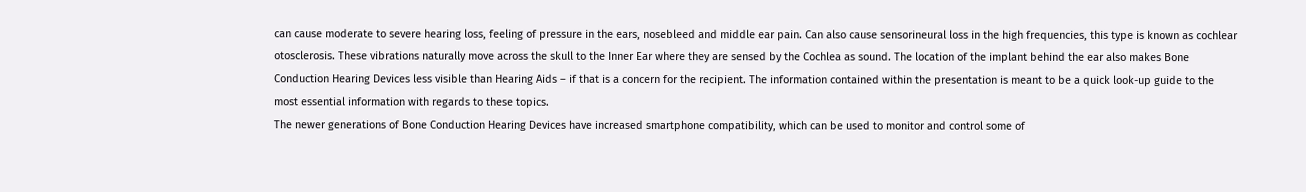can cause moderate to severe hearing loss, feeling of pressure in the ears, nosebleed and middle ear pain. Can also cause sensorineural loss in the high frequencies, this type is known as cochlear otosclerosis. These vibrations naturally move across the skull to the Inner Ear where they are sensed by the Cochlea as sound. The location of the implant behind the ear also makes Bone Conduction Hearing Devices less visible than Hearing Aids – if that is a concern for the recipient. The information contained within the presentation is meant to be a quick look-up guide to the most essential information with regards to these topics.
The newer generations of Bone Conduction Hearing Devices have increased smartphone compatibility, which can be used to monitor and control some of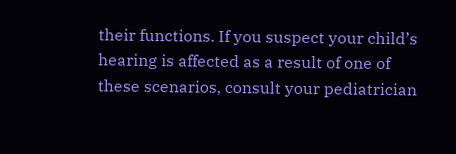their functions. If you suspect your child’s hearing is affected as a result of one of these scenarios, consult your pediatrician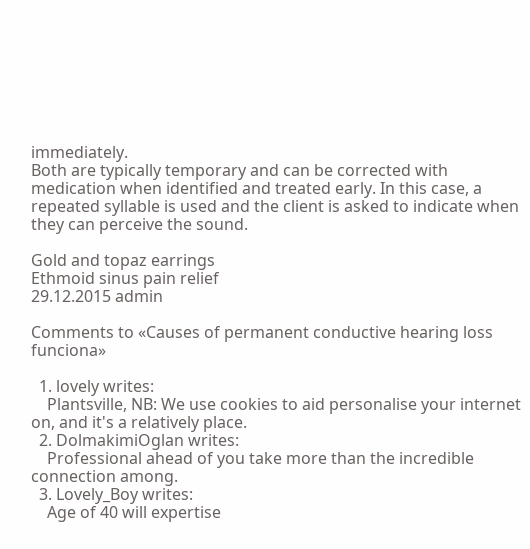immediately.
Both are typically temporary and can be corrected with medication when identified and treated early. In this case, a repeated syllable is used and the client is asked to indicate when they can perceive the sound.

Gold and topaz earrings
Ethmoid sinus pain relief
29.12.2015 admin

Comments to «Causes of permanent conductive hearing loss funciona»

  1. lovely writes:
    Plantsville, NB: We use cookies to aid personalise your internet on, and it's a relatively place.
  2. DolmakimiOglan writes:
    Professional ahead of you take more than the incredible connection among.
  3. Lovely_Boy writes:
    Age of 40 will expertise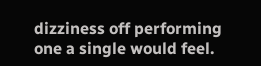dizziness off performing one a single would feel.